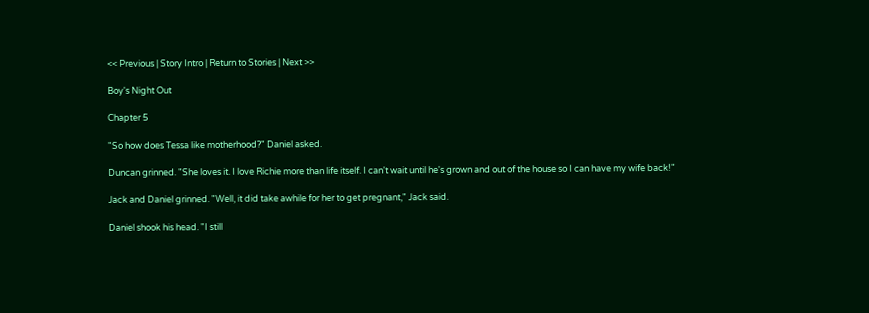<< Previous | Story Intro | Return to Stories | Next >>

Boy's Night Out

Chapter 5

"So how does Tessa like motherhood?" Daniel asked.

Duncan grinned. "She loves it. I love Richie more than life itself. I can't wait until he's grown and out of the house so I can have my wife back!"

Jack and Daniel grinned. "Well, it did take awhile for her to get pregnant," Jack said.

Daniel shook his head. "I still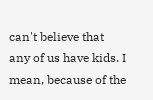can't believe that any of us have kids. I mean, because of the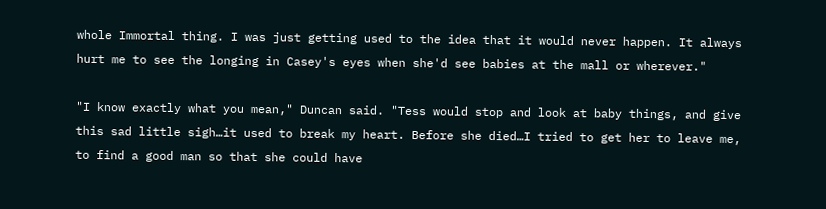whole Immortal thing. I was just getting used to the idea that it would never happen. It always hurt me to see the longing in Casey's eyes when she'd see babies at the mall or wherever."

"I know exactly what you mean," Duncan said. "Tess would stop and look at baby things, and give this sad little sigh…it used to break my heart. Before she died…I tried to get her to leave me, to find a good man so that she could have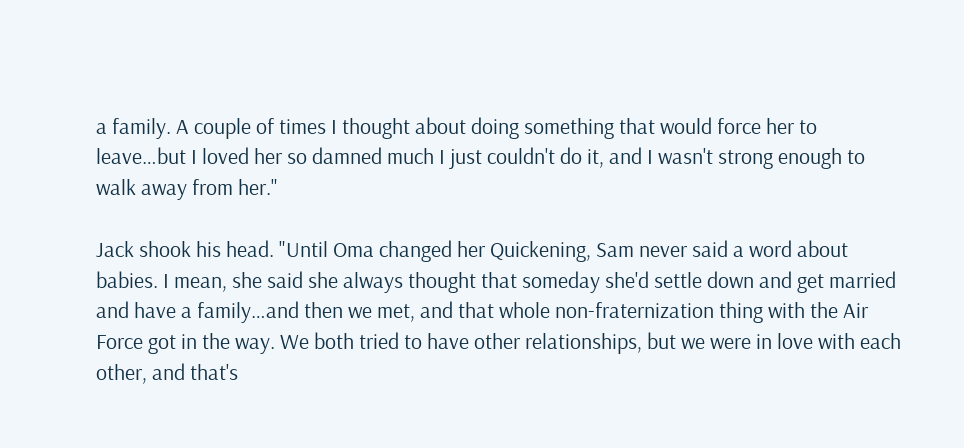a family. A couple of times I thought about doing something that would force her to leave…but I loved her so damned much I just couldn't do it, and I wasn't strong enough to walk away from her."

Jack shook his head. "Until Oma changed her Quickening, Sam never said a word about babies. I mean, she said she always thought that someday she'd settle down and get married and have a family…and then we met, and that whole non-fraternization thing with the Air Force got in the way. We both tried to have other relationships, but we were in love with each other, and that's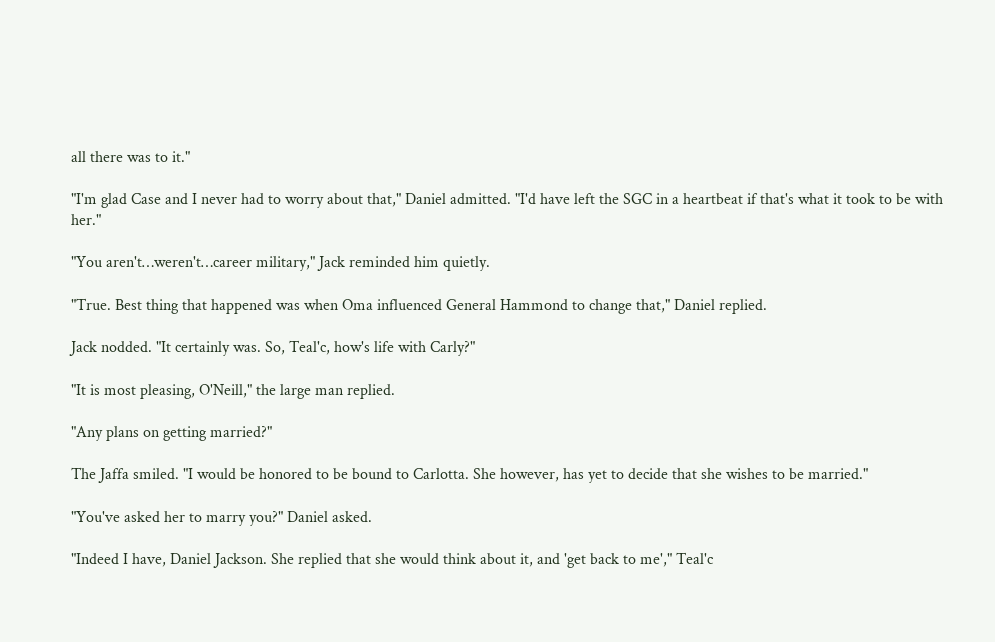all there was to it."

"I'm glad Case and I never had to worry about that," Daniel admitted. "I'd have left the SGC in a heartbeat if that's what it took to be with her."

"You aren't…weren't…career military," Jack reminded him quietly.

"True. Best thing that happened was when Oma influenced General Hammond to change that," Daniel replied.

Jack nodded. "It certainly was. So, Teal'c, how's life with Carly?"

"It is most pleasing, O'Neill," the large man replied.

"Any plans on getting married?"

The Jaffa smiled. "I would be honored to be bound to Carlotta. She however, has yet to decide that she wishes to be married."

"You've asked her to marry you?" Daniel asked.

"Indeed I have, Daniel Jackson. She replied that she would think about it, and 'get back to me'," Teal'c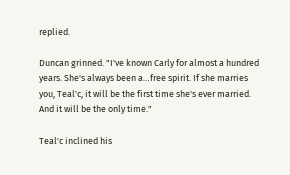replied.

Duncan grinned. "I've known Carly for almost a hundred years. She's always been a…free spirit. If she marries you, Teal'c, it will be the first time she's ever married. And it will be the only time."

Teal'c inclined his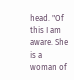head. "Of this I am aware. She is a woman of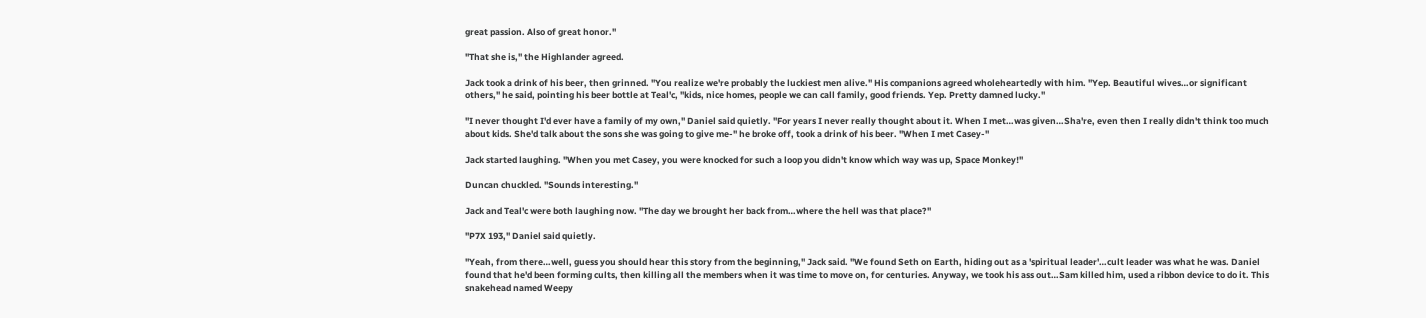great passion. Also of great honor."

"That she is," the Highlander agreed.

Jack took a drink of his beer, then grinned. "You realize we're probably the luckiest men alive." His companions agreed wholeheartedly with him. "Yep. Beautiful wives…or significant others," he said, pointing his beer bottle at Teal'c, "kids, nice homes, people we can call family, good friends. Yep. Pretty damned lucky."

"I never thought I'd ever have a family of my own," Daniel said quietly. "For years I never really thought about it. When I met…was given…Sha're, even then I really didn't think too much about kids. She'd talk about the sons she was going to give me-" he broke off, took a drink of his beer. "When I met Casey-"

Jack started laughing. "When you met Casey, you were knocked for such a loop you didn't know which way was up, Space Monkey!"

Duncan chuckled. "Sounds interesting."

Jack and Teal'c were both laughing now. "The day we brought her back from…where the hell was that place?"

"P7X 193," Daniel said quietly.

"Yeah, from there…well, guess you should hear this story from the beginning," Jack said. "We found Seth on Earth, hiding out as a 'spiritual leader'…cult leader was what he was. Daniel found that he'd been forming cults, then killing all the members when it was time to move on, for centuries. Anyway, we took his ass out…Sam killed him, used a ribbon device to do it. This snakehead named Weepy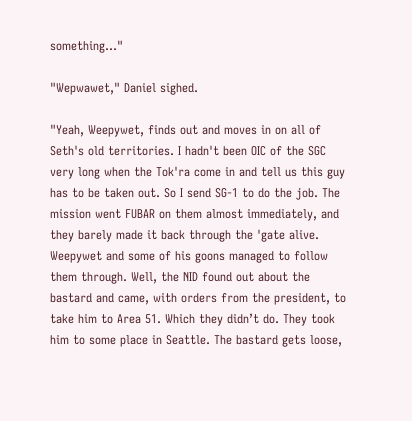something…"

"Wepwawet," Daniel sighed.

"Yeah, Weepywet, finds out and moves in on all of Seth's old territories. I hadn't been OIC of the SGC very long when the Tok'ra come in and tell us this guy has to be taken out. So I send SG-1 to do the job. The mission went FUBAR on them almost immediately, and they barely made it back through the 'gate alive. Weepywet and some of his goons managed to follow them through. Well, the NID found out about the bastard and came, with orders from the president, to take him to Area 51. Which they didn’t do. They took him to some place in Seattle. The bastard gets loose,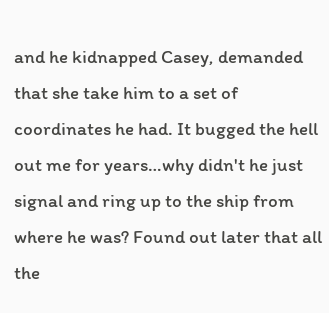and he kidnapped Casey, demanded that she take him to a set of coordinates he had. It bugged the hell out me for years…why didn't he just signal and ring up to the ship from where he was? Found out later that all the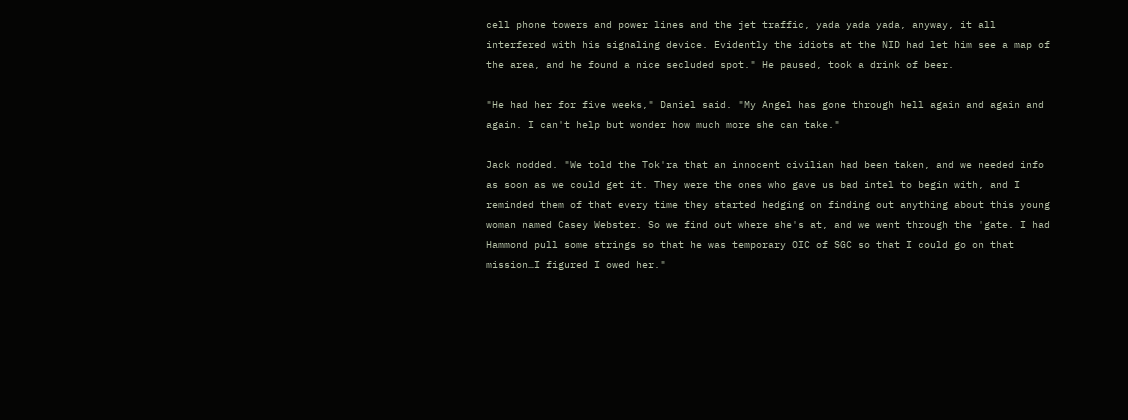cell phone towers and power lines and the jet traffic, yada yada yada, anyway, it all interfered with his signaling device. Evidently the idiots at the NID had let him see a map of the area, and he found a nice secluded spot." He paused, took a drink of beer.

"He had her for five weeks," Daniel said. "My Angel has gone through hell again and again and again. I can't help but wonder how much more she can take."

Jack nodded. "We told the Tok'ra that an innocent civilian had been taken, and we needed info as soon as we could get it. They were the ones who gave us bad intel to begin with, and I reminded them of that every time they started hedging on finding out anything about this young woman named Casey Webster. So we find out where she's at, and we went through the 'gate. I had Hammond pull some strings so that he was temporary OIC of SGC so that I could go on that mission…I figured I owed her."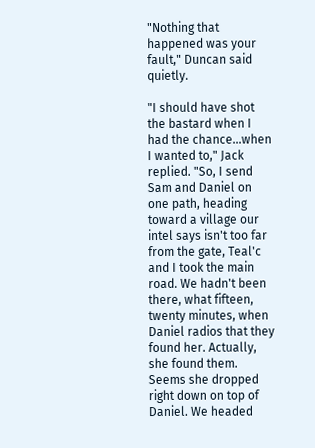"Nothing that happened was your fault," Duncan said quietly.

"I should have shot the bastard when I had the chance…when I wanted to," Jack replied. "So, I send Sam and Daniel on one path, heading toward a village our intel says isn't too far from the gate, Teal'c and I took the main road. We hadn't been there, what fifteen, twenty minutes, when Daniel radios that they found her. Actually, she found them. Seems she dropped right down on top of Daniel. We headed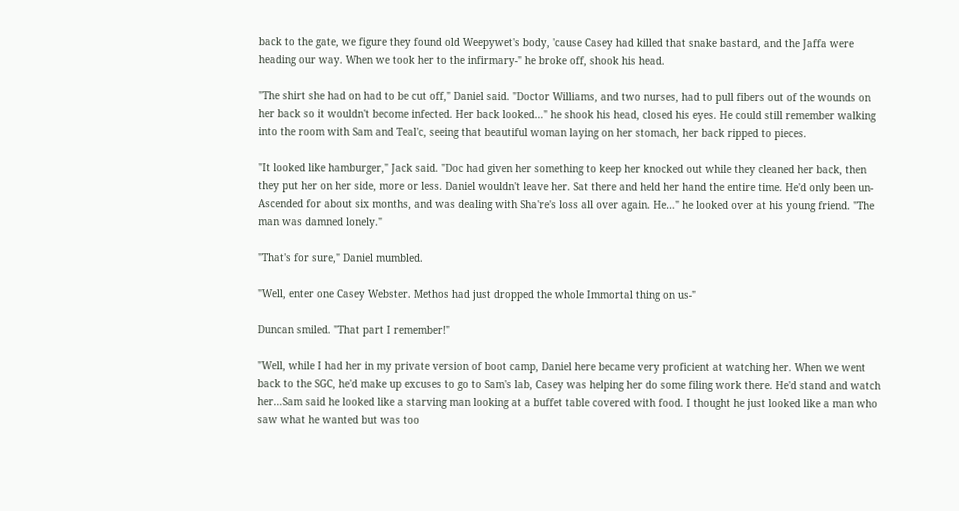back to the gate, we figure they found old Weepywet's body, 'cause Casey had killed that snake bastard, and the Jaffa were heading our way. When we took her to the infirmary-" he broke off, shook his head.

"The shirt she had on had to be cut off," Daniel said. "Doctor Williams, and two nurses, had to pull fibers out of the wounds on her back so it wouldn't become infected. Her back looked…" he shook his head, closed his eyes. He could still remember walking into the room with Sam and Teal'c, seeing that beautiful woman laying on her stomach, her back ripped to pieces.

"It looked like hamburger," Jack said. "Doc had given her something to keep her knocked out while they cleaned her back, then they put her on her side, more or less. Daniel wouldn't leave her. Sat there and held her hand the entire time. He'd only been un-Ascended for about six months, and was dealing with Sha're's loss all over again. He…" he looked over at his young friend. "The man was damned lonely."

"That's for sure," Daniel mumbled.

"Well, enter one Casey Webster. Methos had just dropped the whole Immortal thing on us-"

Duncan smiled. "That part I remember!"

"Well, while I had her in my private version of boot camp, Daniel here became very proficient at watching her. When we went back to the SGC, he'd make up excuses to go to Sam's lab, Casey was helping her do some filing work there. He'd stand and watch her…Sam said he looked like a starving man looking at a buffet table covered with food. I thought he just looked like a man who saw what he wanted but was too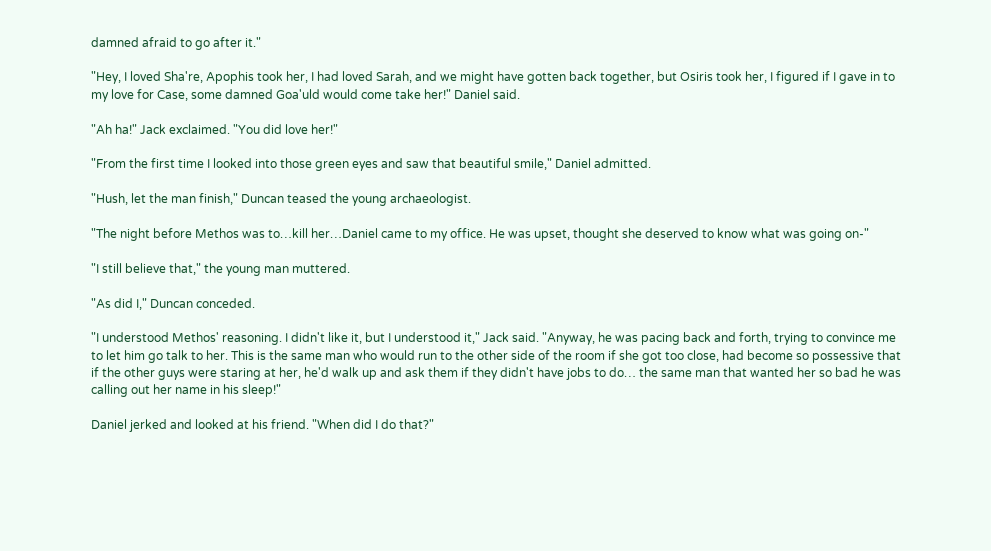damned afraid to go after it."

"Hey, I loved Sha're, Apophis took her, I had loved Sarah, and we might have gotten back together, but Osiris took her, I figured if I gave in to my love for Case, some damned Goa'uld would come take her!" Daniel said.

"Ah ha!" Jack exclaimed. "You did love her!"

"From the first time I looked into those green eyes and saw that beautiful smile," Daniel admitted.

"Hush, let the man finish," Duncan teased the young archaeologist.

"The night before Methos was to…kill her…Daniel came to my office. He was upset, thought she deserved to know what was going on-"

"I still believe that," the young man muttered.

"As did I," Duncan conceded.

"I understood Methos' reasoning. I didn't like it, but I understood it," Jack said. "Anyway, he was pacing back and forth, trying to convince me to let him go talk to her. This is the same man who would run to the other side of the room if she got too close, had become so possessive that if the other guys were staring at her, he'd walk up and ask them if they didn't have jobs to do… the same man that wanted her so bad he was calling out her name in his sleep!"

Daniel jerked and looked at his friend. "When did I do that?"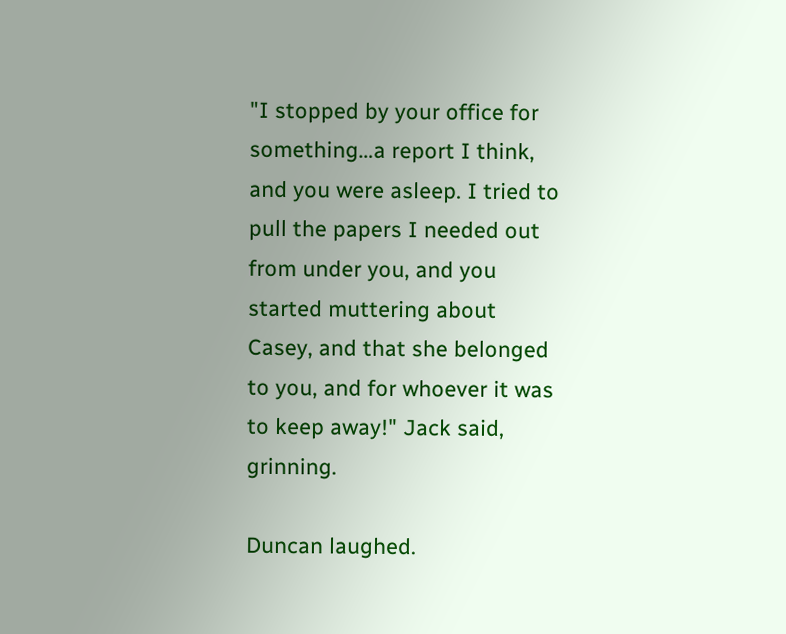"I stopped by your office for something…a report I think, and you were asleep. I tried to pull the papers I needed out from under you, and you started muttering about Casey, and that she belonged to you, and for whoever it was to keep away!" Jack said, grinning.

Duncan laughed.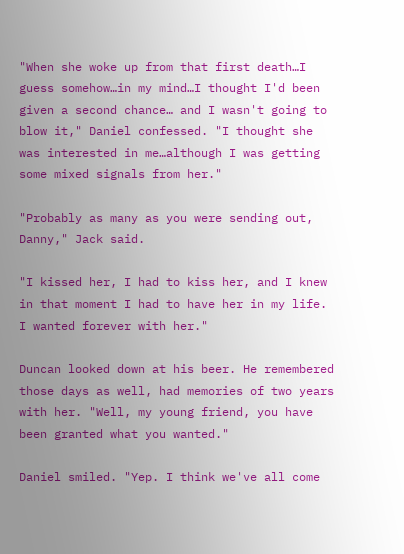"When she woke up from that first death…I guess somehow…in my mind…I thought I'd been given a second chance… and I wasn't going to blow it," Daniel confessed. "I thought she was interested in me…although I was getting some mixed signals from her."

"Probably as many as you were sending out, Danny," Jack said.

"I kissed her, I had to kiss her, and I knew in that moment I had to have her in my life. I wanted forever with her."

Duncan looked down at his beer. He remembered those days as well, had memories of two years with her. "Well, my young friend, you have been granted what you wanted."

Daniel smiled. "Yep. I think we've all come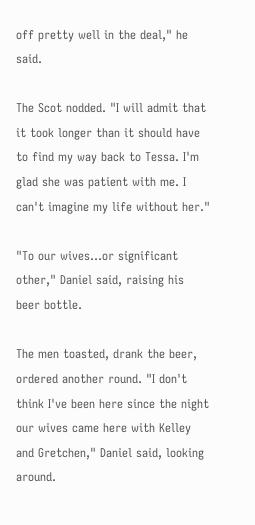off pretty well in the deal," he said.

The Scot nodded. "I will admit that it took longer than it should have to find my way back to Tessa. I'm glad she was patient with me. I can't imagine my life without her."

"To our wives…or significant other," Daniel said, raising his beer bottle.

The men toasted, drank the beer, ordered another round. "I don't think I've been here since the night our wives came here with Kelley and Gretchen," Daniel said, looking around.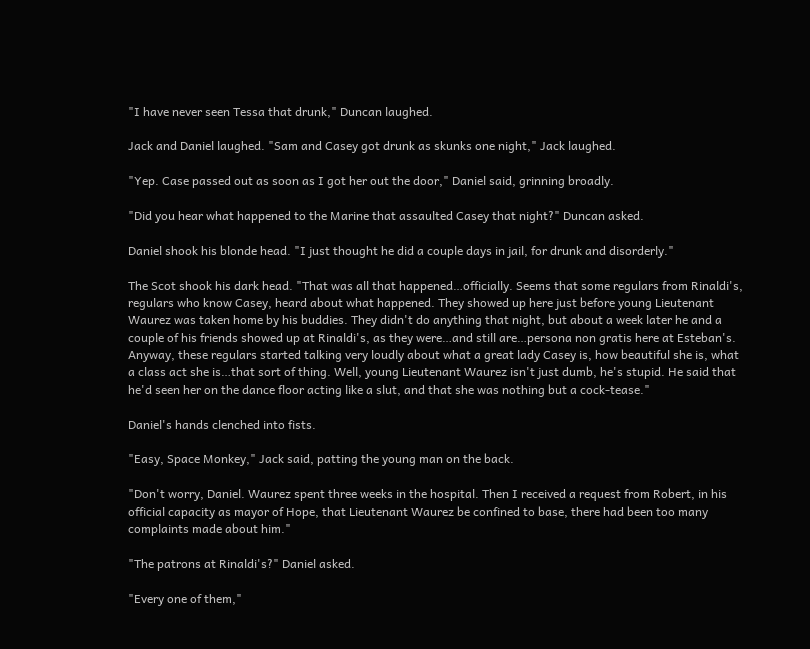"I have never seen Tessa that drunk," Duncan laughed.

Jack and Daniel laughed. "Sam and Casey got drunk as skunks one night," Jack laughed.

"Yep. Case passed out as soon as I got her out the door," Daniel said, grinning broadly.

"Did you hear what happened to the Marine that assaulted Casey that night?" Duncan asked.

Daniel shook his blonde head. "I just thought he did a couple days in jail, for drunk and disorderly."

The Scot shook his dark head. "That was all that happened…officially. Seems that some regulars from Rinaldi's, regulars who know Casey, heard about what happened. They showed up here just before young Lieutenant Waurez was taken home by his buddies. They didn't do anything that night, but about a week later he and a couple of his friends showed up at Rinaldi's, as they were…and still are…persona non gratis here at Esteban's. Anyway, these regulars started talking very loudly about what a great lady Casey is, how beautiful she is, what a class act she is…that sort of thing. Well, young Lieutenant Waurez isn't just dumb, he's stupid. He said that he'd seen her on the dance floor acting like a slut, and that she was nothing but a cock-tease."

Daniel's hands clenched into fists.

"Easy, Space Monkey," Jack said, patting the young man on the back.

"Don't worry, Daniel. Waurez spent three weeks in the hospital. Then I received a request from Robert, in his official capacity as mayor of Hope, that Lieutenant Waurez be confined to base, there had been too many complaints made about him."

"The patrons at Rinaldi's?" Daniel asked.

"Every one of them,"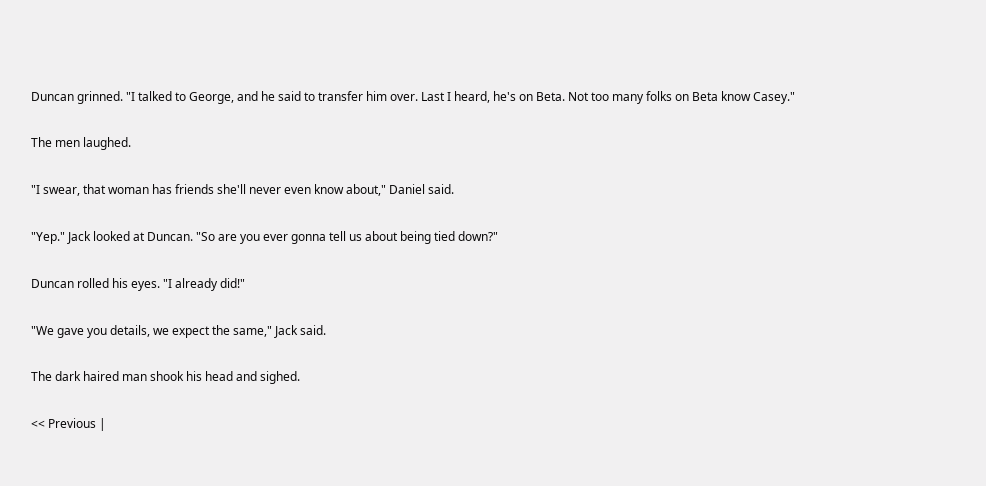Duncan grinned. "I talked to George, and he said to transfer him over. Last I heard, he's on Beta. Not too many folks on Beta know Casey."

The men laughed.

"I swear, that woman has friends she'll never even know about," Daniel said.

"Yep." Jack looked at Duncan. "So are you ever gonna tell us about being tied down?"

Duncan rolled his eyes. "I already did!"

"We gave you details, we expect the same," Jack said.

The dark haired man shook his head and sighed.

<< Previous |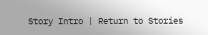Story Intro | Return to Stories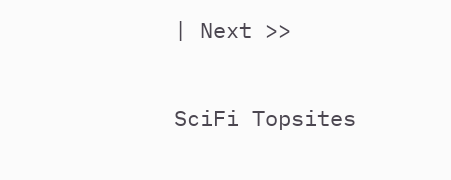| Next >>

SciFi Topsites